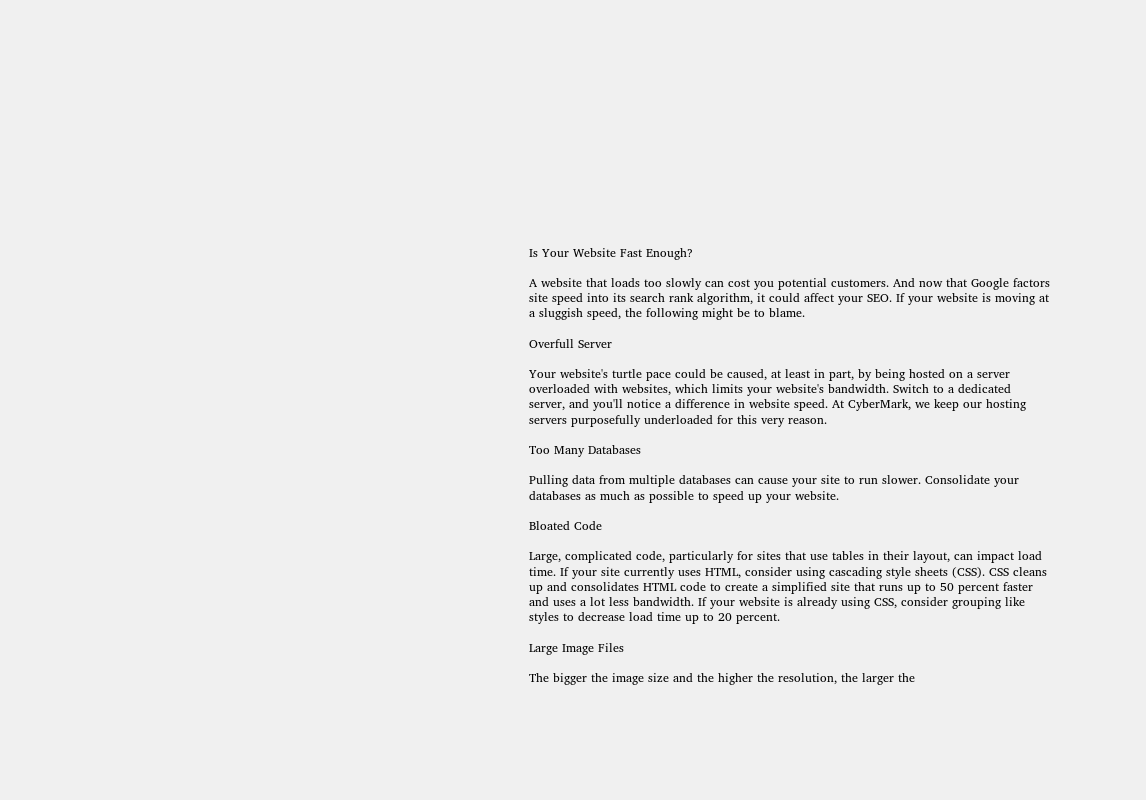Is Your Website Fast Enough?

A website that loads too slowly can cost you potential customers. And now that Google factors site speed into its search rank algorithm, it could affect your SEO. If your website is moving at a sluggish speed, the following might be to blame.

Overfull Server

Your website's turtle pace could be caused, at least in part, by being hosted on a server overloaded with websites, which limits your website's bandwidth. Switch to a dedicated server, and you'll notice a difference in website speed. At CyberMark, we keep our hosting servers purposefully underloaded for this very reason.

Too Many Databases

Pulling data from multiple databases can cause your site to run slower. Consolidate your databases as much as possible to speed up your website.

Bloated Code

Large, complicated code, particularly for sites that use tables in their layout, can impact load time. If your site currently uses HTML, consider using cascading style sheets (CSS). CSS cleans up and consolidates HTML code to create a simplified site that runs up to 50 percent faster and uses a lot less bandwidth. If your website is already using CSS, consider grouping like styles to decrease load time up to 20 percent.

Large Image Files

The bigger the image size and the higher the resolution, the larger the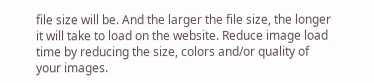file size will be. And the larger the file size, the longer it will take to load on the website. Reduce image load time by reducing the size, colors and/or quality of your images.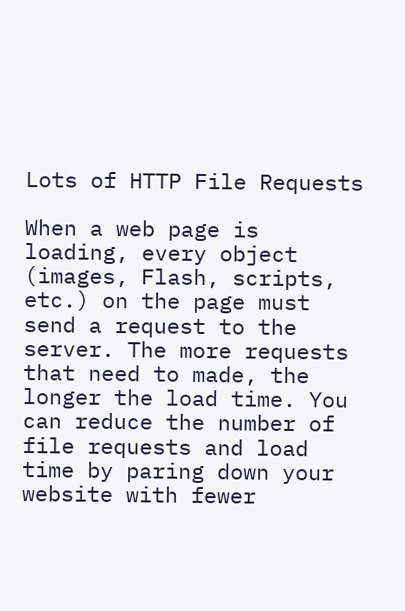Lots of HTTP File Requests

When a web page is loading, every object (images, Flash, scripts, etc.) on the page must send a request to the server. The more requests that need to made, the longer the load time. You can reduce the number of file requests and load time by paring down your website with fewer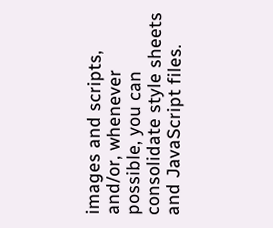images and scripts, and/or, whenever possible, you can consolidate style sheets and JavaScript files.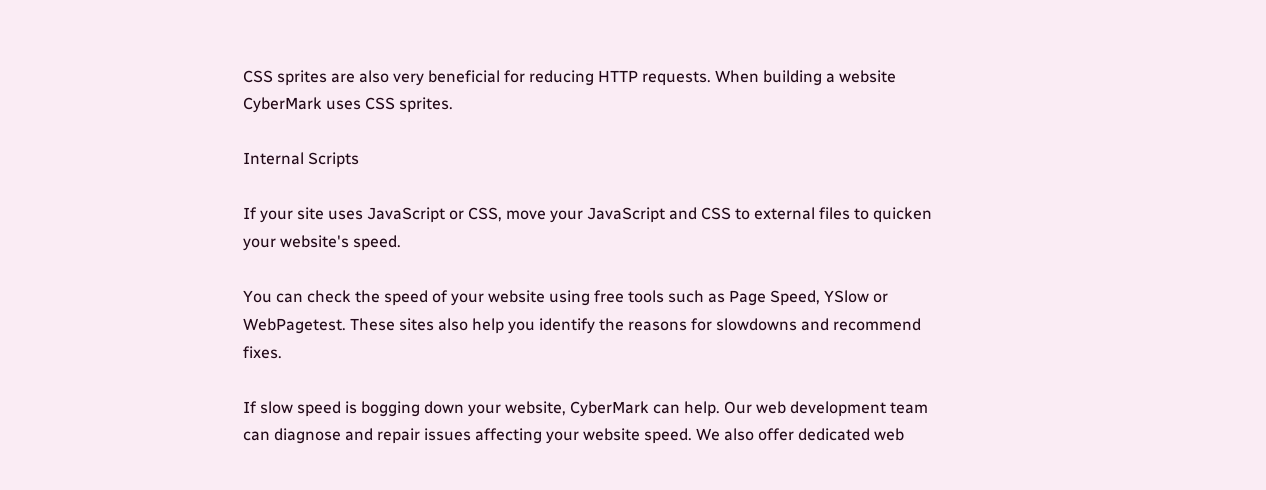CSS sprites are also very beneficial for reducing HTTP requests. When building a website CyberMark uses CSS sprites.

Internal Scripts

If your site uses JavaScript or CSS, move your JavaScript and CSS to external files to quicken your website's speed.

You can check the speed of your website using free tools such as Page Speed, YSlow or WebPagetest. These sites also help you identify the reasons for slowdowns and recommend fixes.

If slow speed is bogging down your website, CyberMark can help. Our web development team can diagnose and repair issues affecting your website speed. We also offer dedicated web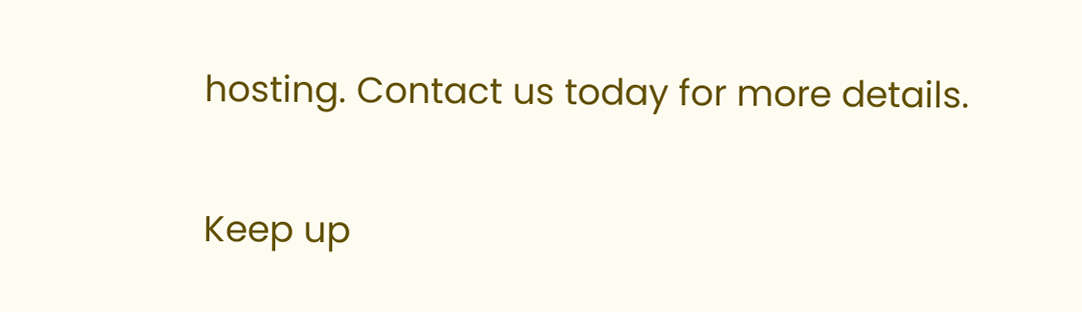hosting. Contact us today for more details.

Keep up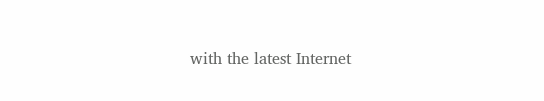with the latest Internet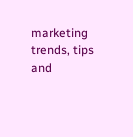marketing trends, tips and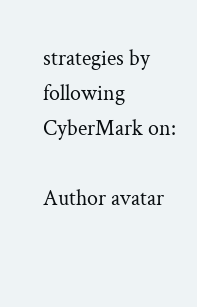strategies by following CyberMark on:

Author avatar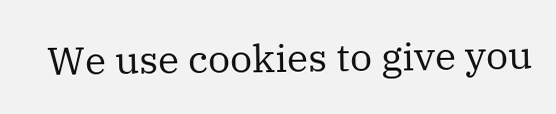We use cookies to give you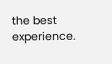the best experience.